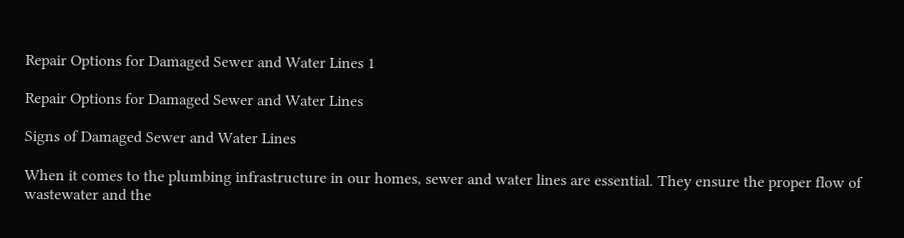Repair Options for Damaged Sewer and Water Lines 1

Repair Options for Damaged Sewer and Water Lines

Signs of Damaged Sewer and Water Lines

When it comes to the plumbing infrastructure in our homes, sewer and water lines are essential. They ensure the proper flow of wastewater and the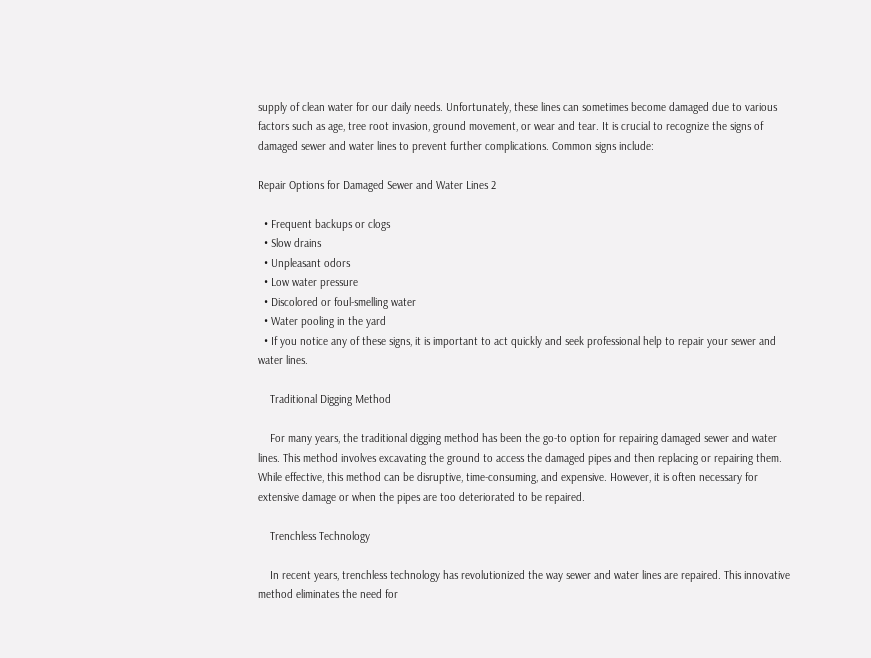supply of clean water for our daily needs. Unfortunately, these lines can sometimes become damaged due to various factors such as age, tree root invasion, ground movement, or wear and tear. It is crucial to recognize the signs of damaged sewer and water lines to prevent further complications. Common signs include:

Repair Options for Damaged Sewer and Water Lines 2

  • Frequent backups or clogs
  • Slow drains
  • Unpleasant odors
  • Low water pressure
  • Discolored or foul-smelling water
  • Water pooling in the yard
  • If you notice any of these signs, it is important to act quickly and seek professional help to repair your sewer and water lines.

    Traditional Digging Method

    For many years, the traditional digging method has been the go-to option for repairing damaged sewer and water lines. This method involves excavating the ground to access the damaged pipes and then replacing or repairing them. While effective, this method can be disruptive, time-consuming, and expensive. However, it is often necessary for extensive damage or when the pipes are too deteriorated to be repaired.

    Trenchless Technology

    In recent years, trenchless technology has revolutionized the way sewer and water lines are repaired. This innovative method eliminates the need for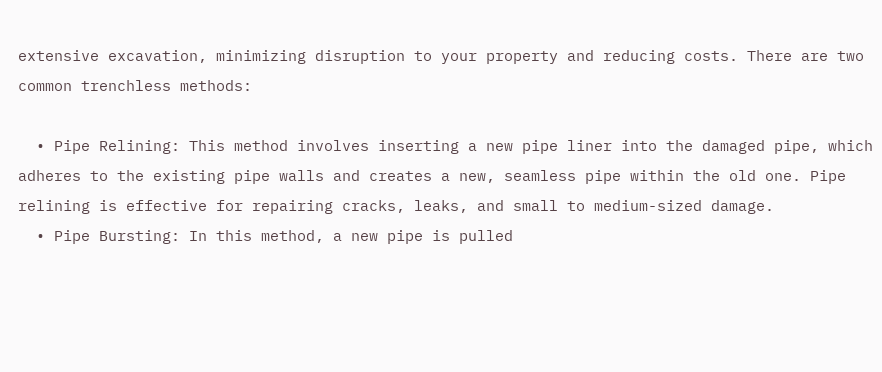extensive excavation, minimizing disruption to your property and reducing costs. There are two common trenchless methods:

  • Pipe Relining: This method involves inserting a new pipe liner into the damaged pipe, which adheres to the existing pipe walls and creates a new, seamless pipe within the old one. Pipe relining is effective for repairing cracks, leaks, and small to medium-sized damage.
  • Pipe Bursting: In this method, a new pipe is pulled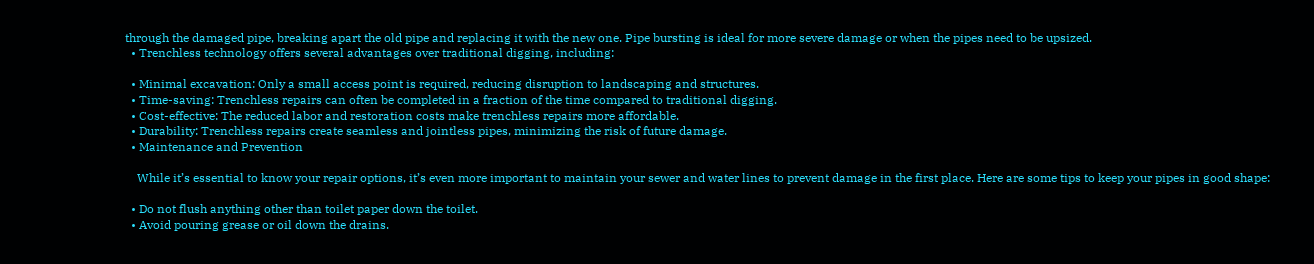through the damaged pipe, breaking apart the old pipe and replacing it with the new one. Pipe bursting is ideal for more severe damage or when the pipes need to be upsized.
  • Trenchless technology offers several advantages over traditional digging, including:

  • Minimal excavation: Only a small access point is required, reducing disruption to landscaping and structures.
  • Time-saving: Trenchless repairs can often be completed in a fraction of the time compared to traditional digging.
  • Cost-effective: The reduced labor and restoration costs make trenchless repairs more affordable.
  • Durability: Trenchless repairs create seamless and jointless pipes, minimizing the risk of future damage.
  • Maintenance and Prevention

    While it’s essential to know your repair options, it’s even more important to maintain your sewer and water lines to prevent damage in the first place. Here are some tips to keep your pipes in good shape:

  • Do not flush anything other than toilet paper down the toilet.
  • Avoid pouring grease or oil down the drains.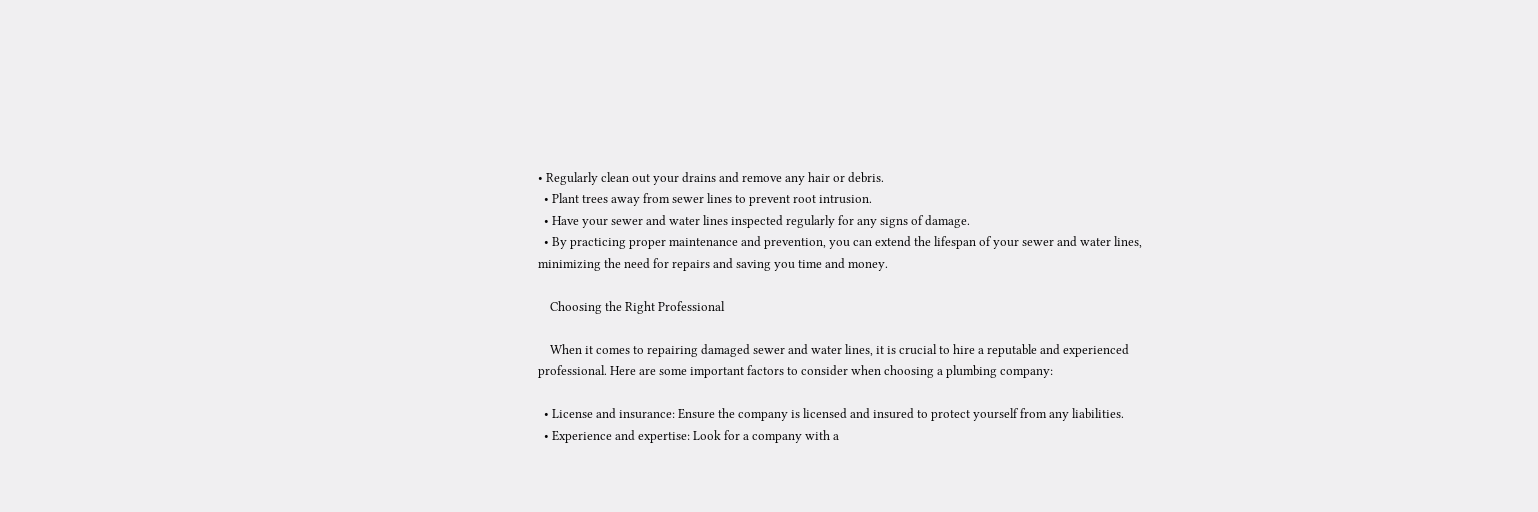• Regularly clean out your drains and remove any hair or debris.
  • Plant trees away from sewer lines to prevent root intrusion.
  • Have your sewer and water lines inspected regularly for any signs of damage.
  • By practicing proper maintenance and prevention, you can extend the lifespan of your sewer and water lines, minimizing the need for repairs and saving you time and money.

    Choosing the Right Professional

    When it comes to repairing damaged sewer and water lines, it is crucial to hire a reputable and experienced professional. Here are some important factors to consider when choosing a plumbing company:

  • License and insurance: Ensure the company is licensed and insured to protect yourself from any liabilities.
  • Experience and expertise: Look for a company with a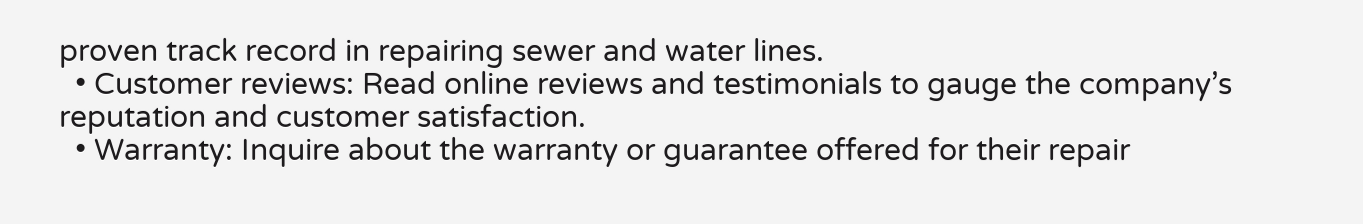proven track record in repairing sewer and water lines.
  • Customer reviews: Read online reviews and testimonials to gauge the company’s reputation and customer satisfaction.
  • Warranty: Inquire about the warranty or guarantee offered for their repair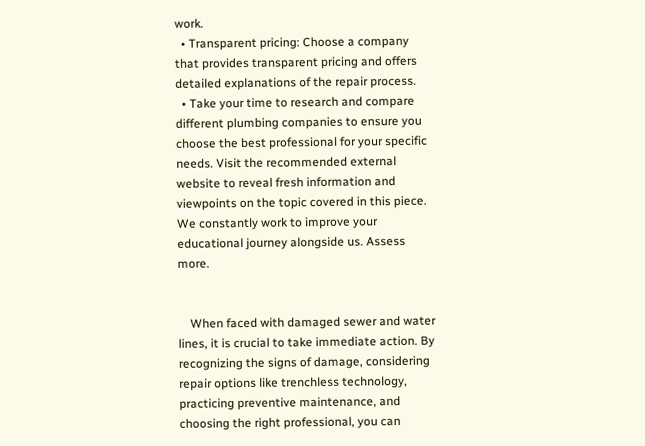work.
  • Transparent pricing: Choose a company that provides transparent pricing and offers detailed explanations of the repair process.
  • Take your time to research and compare different plumbing companies to ensure you choose the best professional for your specific needs. Visit the recommended external website to reveal fresh information and viewpoints on the topic covered in this piece. We constantly work to improve your educational journey alongside us. Assess more.


    When faced with damaged sewer and water lines, it is crucial to take immediate action. By recognizing the signs of damage, considering repair options like trenchless technology, practicing preventive maintenance, and choosing the right professional, you can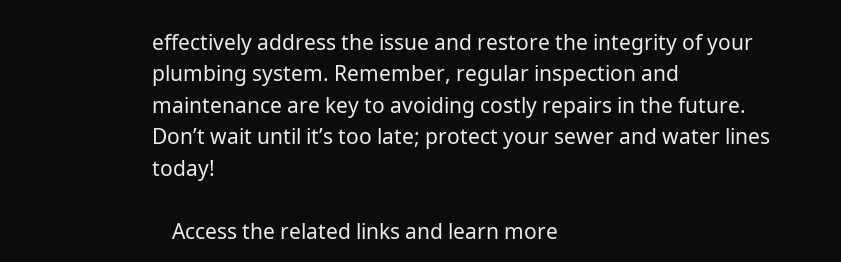effectively address the issue and restore the integrity of your plumbing system. Remember, regular inspection and maintenance are key to avoiding costly repairs in the future. Don’t wait until it’s too late; protect your sewer and water lines today!

    Access the related links and learn more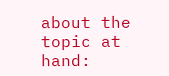about the topic at hand: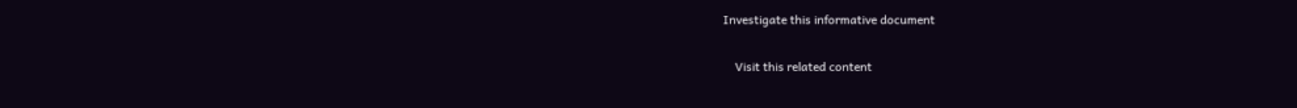Investigate this informative document

    Visit this related content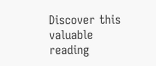Discover this valuable reading